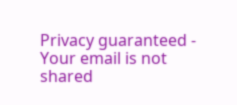Privacy guaranteed - Your email is not shared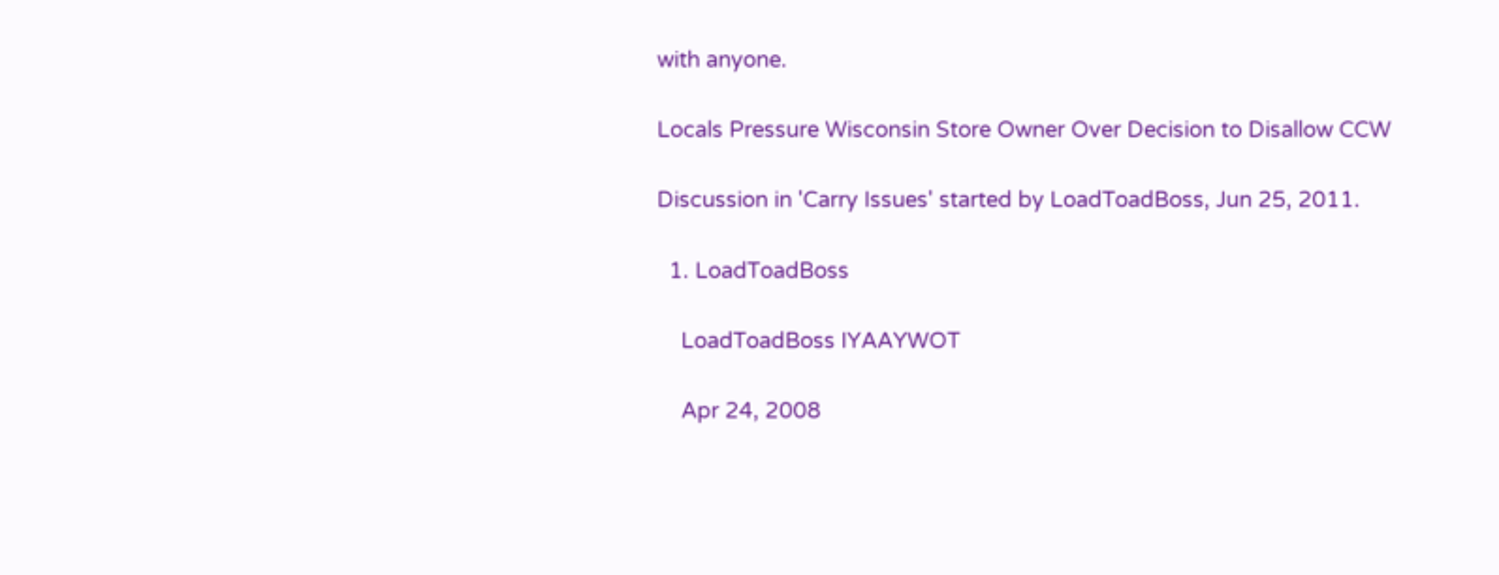with anyone.

Locals Pressure Wisconsin Store Owner Over Decision to Disallow CCW

Discussion in 'Carry Issues' started by LoadToadBoss, Jun 25, 2011.

  1. LoadToadBoss

    LoadToadBoss IYAAYWOT

    Apr 24, 2008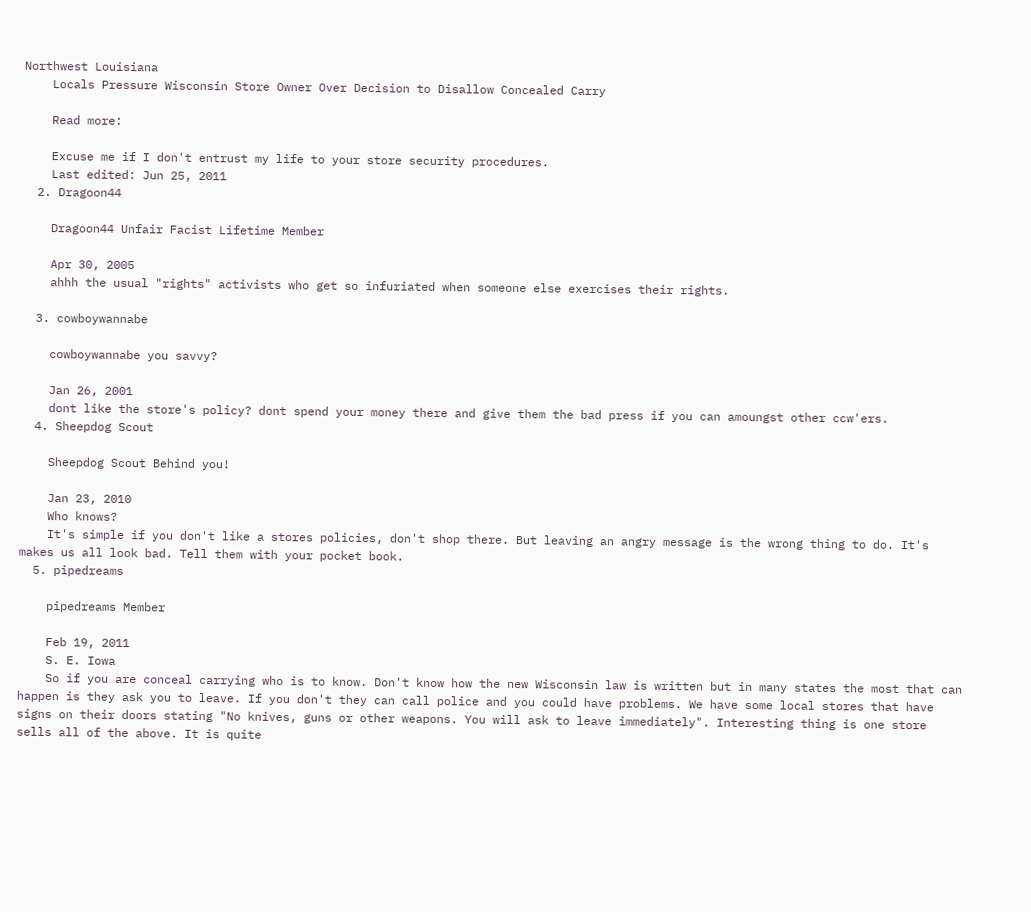Northwest Louisiana
    Locals Pressure Wisconsin Store Owner Over Decision to Disallow Concealed Carry

    Read more:

    Excuse me if I don't entrust my life to your store security procedures.
    Last edited: Jun 25, 2011
  2. Dragoon44

    Dragoon44 Unfair Facist Lifetime Member

    Apr 30, 2005
    ahhh the usual "rights" activists who get so infuriated when someone else exercises their rights.

  3. cowboywannabe

    cowboywannabe you savvy?

    Jan 26, 2001
    dont like the store's policy? dont spend your money there and give them the bad press if you can amoungst other ccw'ers.
  4. Sheepdog Scout

    Sheepdog Scout Behind you!

    Jan 23, 2010
    Who knows?
    It's simple if you don't like a stores policies, don't shop there. But leaving an angry message is the wrong thing to do. It's makes us all look bad. Tell them with your pocket book.
  5. pipedreams

    pipedreams Member

    Feb 19, 2011
    S. E. Iowa
    So if you are conceal carrying who is to know. Don't know how the new Wisconsin law is written but in many states the most that can happen is they ask you to leave. If you don't they can call police and you could have problems. We have some local stores that have signs on their doors stating "No knives, guns or other weapons. You will ask to leave immediately". Interesting thing is one store sells all of the above. It is quite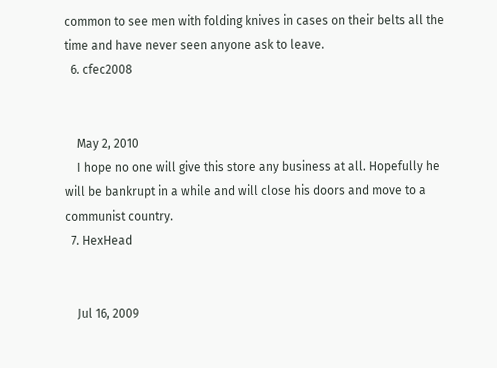common to see men with folding knives in cases on their belts all the time and have never seen anyone ask to leave.
  6. cfec2008


    May 2, 2010
    I hope no one will give this store any business at all. Hopefully he will be bankrupt in a while and will close his doors and move to a communist country.
  7. HexHead


    Jul 16, 2009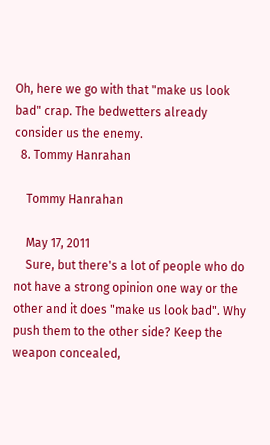Oh, here we go with that "make us look bad" crap. The bedwetters already consider us the enemy.
  8. Tommy Hanrahan

    Tommy Hanrahan

    May 17, 2011
    Sure, but there's a lot of people who do not have a strong opinion one way or the other and it does "make us look bad". Why push them to the other side? Keep the weapon concealed,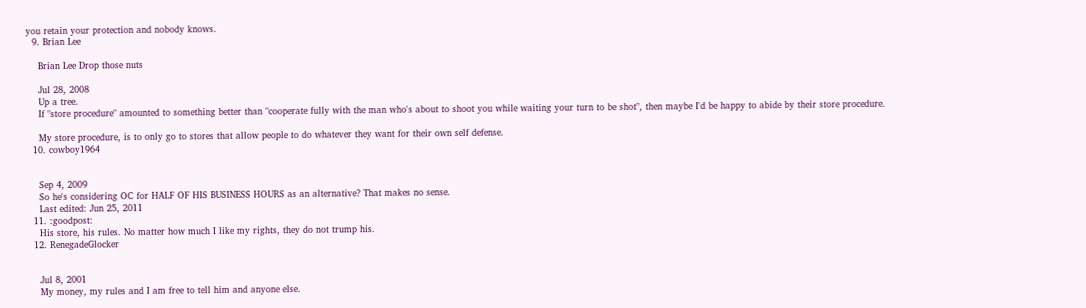you retain your protection and nobody knows.
  9. Brian Lee

    Brian Lee Drop those nuts

    Jul 28, 2008
    Up a tree.
    If "store procedure" amounted to something better than "cooperate fully with the man who's about to shoot you while waiting your turn to be shot", then maybe I'd be happy to abide by their store procedure.

    My store procedure, is to only go to stores that allow people to do whatever they want for their own self defense.
  10. cowboy1964


    Sep 4, 2009
    So he's considering OC for HALF OF HIS BUSINESS HOURS as an alternative? That makes no sense.
    Last edited: Jun 25, 2011
  11. :goodpost:
    His store, his rules. No matter how much I like my rights, they do not trump his.
  12. RenegadeGlocker


    Jul 8, 2001
    My money, my rules and I am free to tell him and anyone else.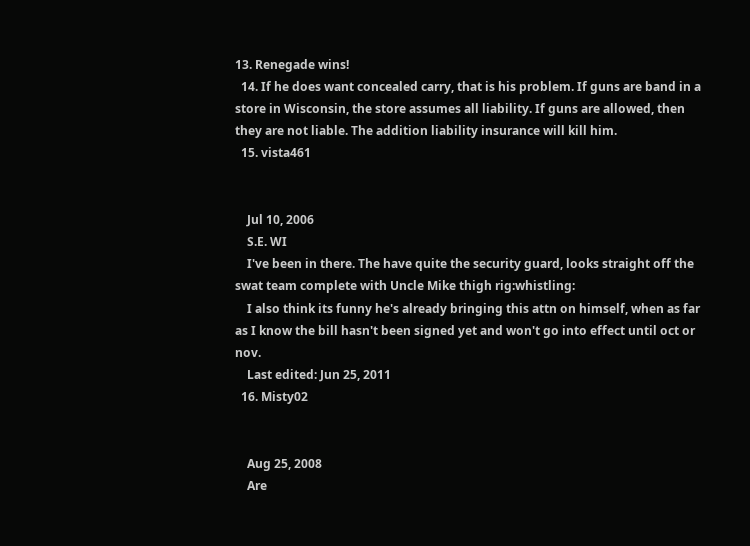13. Renegade wins!
  14. If he does want concealed carry, that is his problem. If guns are band in a store in Wisconsin, the store assumes all liability. If guns are allowed, then they are not liable. The addition liability insurance will kill him.
  15. vista461


    Jul 10, 2006
    S.E. WI
    I've been in there. The have quite the security guard, looks straight off the swat team complete with Uncle Mike thigh rig:whistling:
    I also think its funny he's already bringing this attn on himself, when as far as I know the bill hasn't been signed yet and won't go into effect until oct or nov.
    Last edited: Jun 25, 2011
  16. Misty02


    Aug 25, 2008
    Are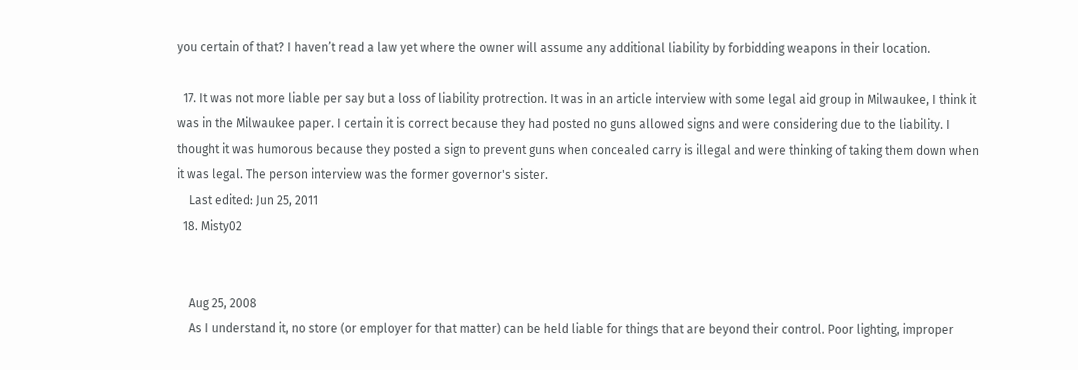you certain of that? I haven’t read a law yet where the owner will assume any additional liability by forbidding weapons in their location.

  17. It was not more liable per say but a loss of liability protrection. It was in an article interview with some legal aid group in Milwaukee, I think it was in the Milwaukee paper. I certain it is correct because they had posted no guns allowed signs and were considering due to the liability. I thought it was humorous because they posted a sign to prevent guns when concealed carry is illegal and were thinking of taking them down when it was legal. The person interview was the former governor's sister.
    Last edited: Jun 25, 2011
  18. Misty02


    Aug 25, 2008
    As I understand it, no store (or employer for that matter) can be held liable for things that are beyond their control. Poor lighting, improper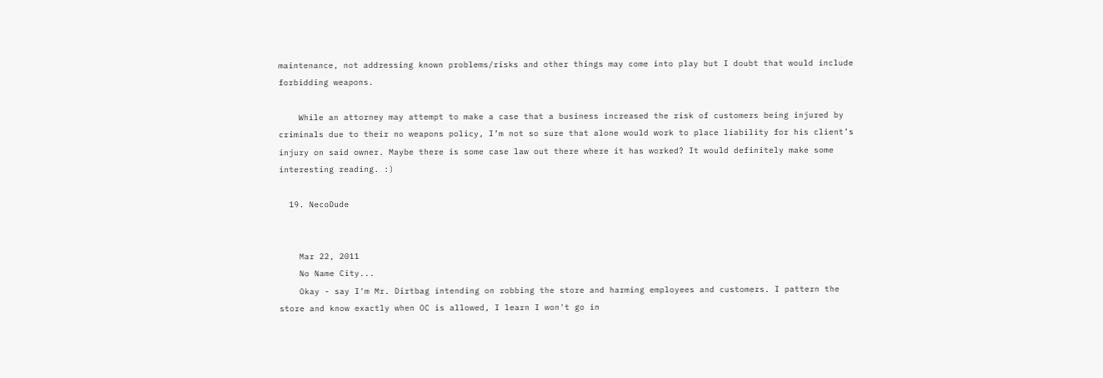maintenance, not addressing known problems/risks and other things may come into play but I doubt that would include forbidding weapons.

    While an attorney may attempt to make a case that a business increased the risk of customers being injured by criminals due to their no weapons policy, I’m not so sure that alone would work to place liability for his client’s injury on said owner. Maybe there is some case law out there where it has worked? It would definitely make some interesting reading. :)

  19. NecoDude


    Mar 22, 2011
    No Name City...
    Okay - say I'm Mr. Dirtbag intending on robbing the store and harming employees and customers. I pattern the store and know exactly when OC is allowed, I learn I won't go in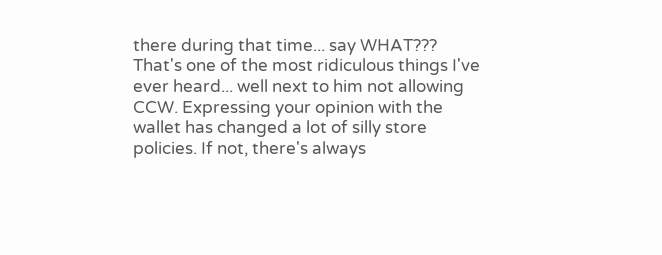there during that time... say WHAT??? That's one of the most ridiculous things I've ever heard... well next to him not allowing CCW. Expressing your opinion with the wallet has changed a lot of silly store policies. If not, there's always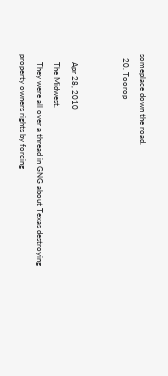someplace down the road.
  20. Toorop


    Apr 28, 2010
    The Midwest.
    They were all over a thread in GNG about Texas destroying property owners rights by forcing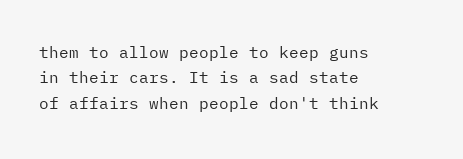them to allow people to keep guns in their cars. It is a sad state of affairs when people don't think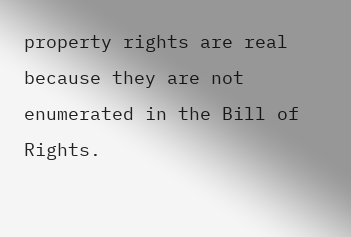property rights are real because they are not enumerated in the Bill of Rights.